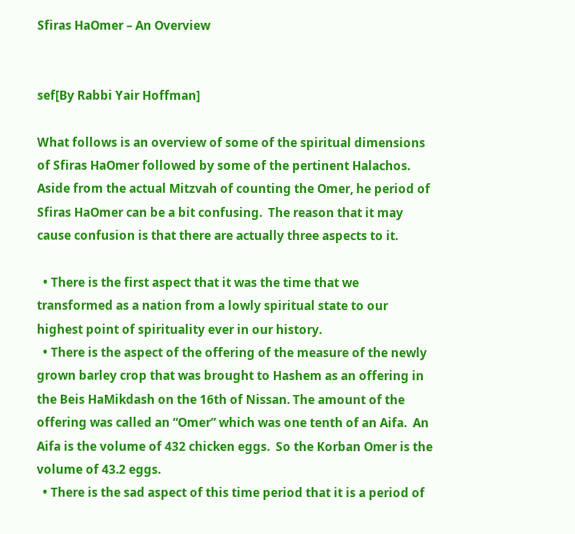Sfiras HaOmer – An Overview


sef[By Rabbi Yair Hoffman]

What follows is an overview of some of the spiritual dimensions of Sfiras HaOmer followed by some of the pertinent Halachos. Aside from the actual Mitzvah of counting the Omer, he period of Sfiras HaOmer can be a bit confusing.  The reason that it may cause confusion is that there are actually three aspects to it.

  • There is the first aspect that it was the time that we transformed as a nation from a lowly spiritual state to our highest point of spirituality ever in our history.
  • There is the aspect of the offering of the measure of the newly grown barley crop that was brought to Hashem as an offering in the Beis HaMikdash on the 16th of Nissan. The amount of the offering was called an “Omer” which was one tenth of an Aifa.  An Aifa is the volume of 432 chicken eggs.  So the Korban Omer is the volume of 43.2 eggs.
  • There is the sad aspect of this time period that it is a period of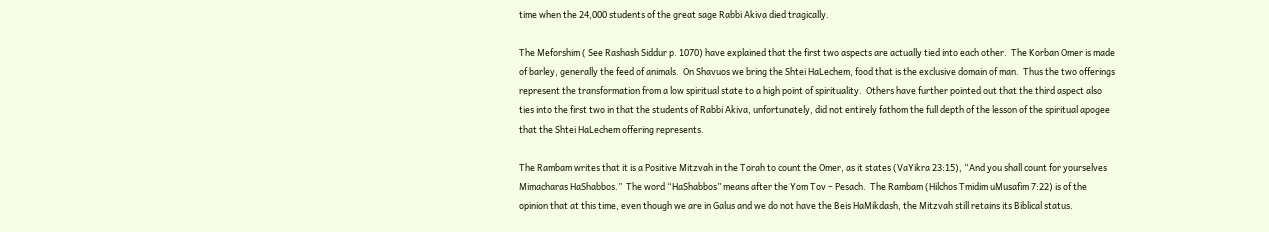time when the 24,000 students of the great sage Rabbi Akiva died tragically.

The Meforshim ( See Rashash Siddur p. 1070) have explained that the first two aspects are actually tied into each other.  The Korban Omer is made of barley, generally the feed of animals.  On Shavuos we bring the Shtei HaLechem, food that is the exclusive domain of man.  Thus the two offerings represent the transformation from a low spiritual state to a high point of spirituality.  Others have further pointed out that the third aspect also ties into the first two in that the students of Rabbi Akiva, unfortunately, did not entirely fathom the full depth of the lesson of the spiritual apogee that the Shtei HaLechem offering represents.

The Rambam writes that it is a Positive Mitzvah in the Torah to count the Omer, as it states (VaYikra 23:15), “And you shall count for yourselves Mimacharas HaShabbos.”  The word “HaShabbos” means after the Yom Tov – Pesach.  The Rambam (Hilchos Tmidim uMusafim 7:22) is of the opinion that at this time, even though we are in Galus and we do not have the Beis HaMikdash, the Mitzvah still retains its Biblical status.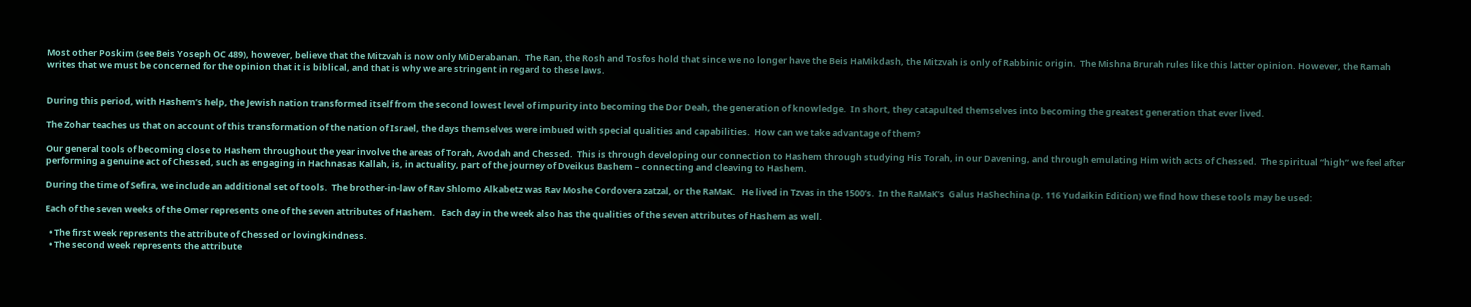Most other Poskim (see Beis Yoseph OC 489), however, believe that the Mitzvah is now only MiDerabanan.  The Ran, the Rosh and Tosfos hold that since we no longer have the Beis HaMikdash, the Mitzvah is only of Rabbinic origin.  The Mishna Brurah rules like this latter opinion. However, the Ramah writes that we must be concerned for the opinion that it is biblical, and that is why we are stringent in regard to these laws.


During this period, with Hashem’s help, the Jewish nation transformed itself from the second lowest level of impurity into becoming the Dor Deah, the generation of knowledge.  In short, they catapulted themselves into becoming the greatest generation that ever lived.

The Zohar teaches us that on account of this transformation of the nation of Israel, the days themselves were imbued with special qualities and capabilities.  How can we take advantage of them?

Our general tools of becoming close to Hashem throughout the year involve the areas of Torah, Avodah and Chessed.  This is through developing our connection to Hashem through studying His Torah, in our Davening, and through emulating Him with acts of Chessed.  The spiritual “high” we feel after performing a genuine act of Chessed, such as engaging in Hachnasas Kallah, is, in actuality, part of the journey of Dveikus Bashem – connecting and cleaving to Hashem.

During the time of Sefira, we include an additional set of tools.  The brother-in-law of Rav Shlomo Alkabetz was Rav Moshe Cordovera zatzal, or the RaMaK.   He lived in Tzvas in the 1500’s.  In the RaMaK’s  Galus HaShechina (p. 116 Yudaikin Edition) we find how these tools may be used:

Each of the seven weeks of the Omer represents one of the seven attributes of Hashem.   Each day in the week also has the qualities of the seven attributes of Hashem as well.

  • The first week represents the attribute of Chessed or lovingkindness.
  • The second week represents the attribute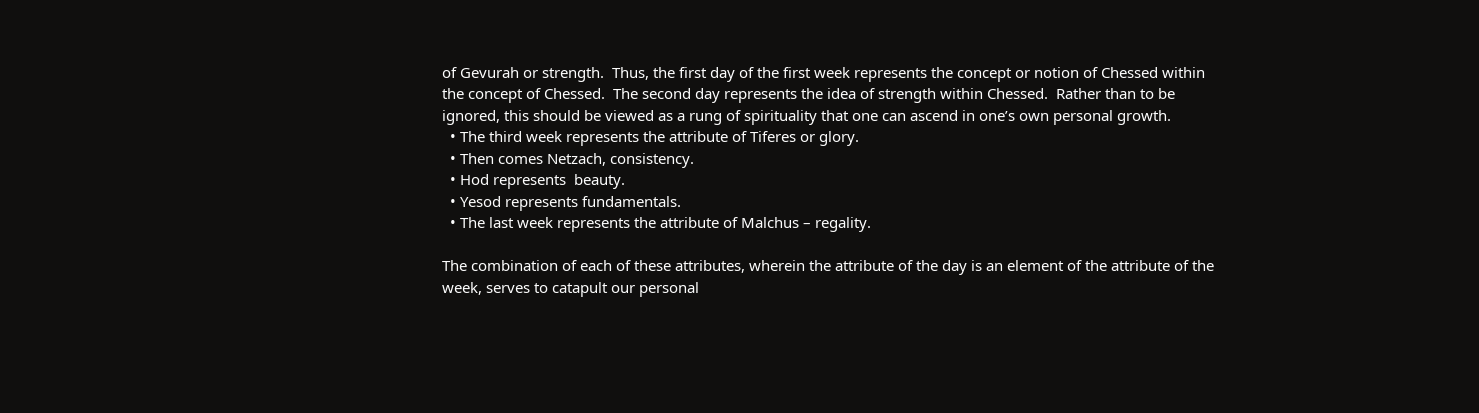of Gevurah or strength.  Thus, the first day of the first week represents the concept or notion of Chessed within the concept of Chessed.  The second day represents the idea of strength within Chessed.  Rather than to be ignored, this should be viewed as a rung of spirituality that one can ascend in one’s own personal growth.
  • The third week represents the attribute of Tiferes or glory.
  • Then comes Netzach, consistency.
  • Hod represents  beauty.
  • Yesod represents fundamentals.
  • The last week represents the attribute of Malchus – regality.

The combination of each of these attributes, wherein the attribute of the day is an element of the attribute of the week, serves to catapult our personal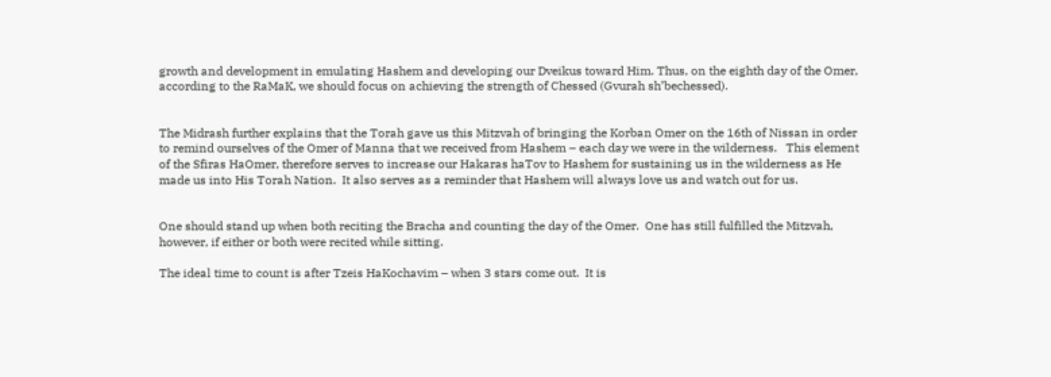growth and development in emulating Hashem and developing our Dveikus toward Him. Thus, on the eighth day of the Omer, according to the RaMaK, we should focus on achieving the strength of Chessed (Gvurah sh’bechessed).


The Midrash further explains that the Torah gave us this Mitzvah of bringing the Korban Omer on the 16th of Nissan in order to remind ourselves of the Omer of Manna that we received from Hashem – each day we were in the wilderness.   This element of the Sfiras HaOmer, therefore serves to increase our Hakaras haTov to Hashem for sustaining us in the wilderness as He made us into His Torah Nation.  It also serves as a reminder that Hashem will always love us and watch out for us.


One should stand up when both reciting the Bracha and counting the day of the Omer.  One has still fulfilled the Mitzvah, however, if either or both were recited while sitting.

The ideal time to count is after Tzeis HaKochavim – when 3 stars come out.  It is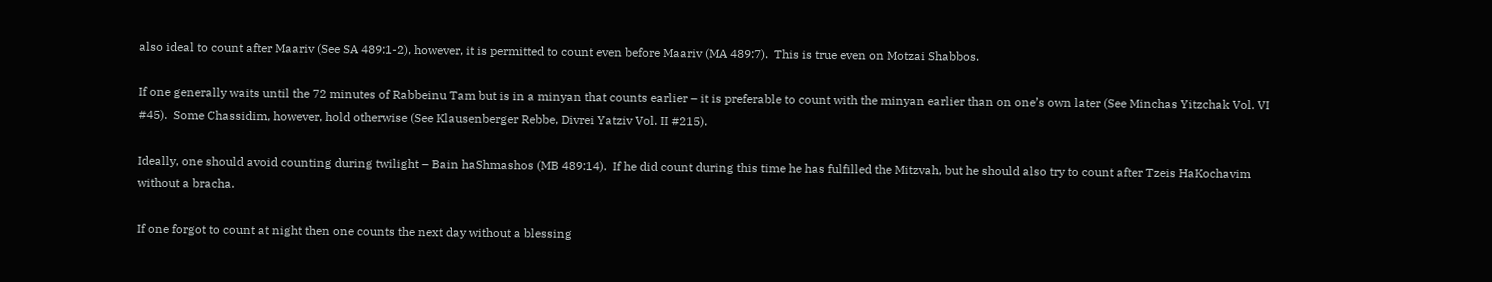also ideal to count after Maariv (See SA 489:1-2), however, it is permitted to count even before Maariv (MA 489:7).  This is true even on Motzai Shabbos.

If one generally waits until the 72 minutes of Rabbeinu Tam but is in a minyan that counts earlier – it is preferable to count with the minyan earlier than on one’s own later (See Minchas Yitzchak Vol. VI #45).  Some Chassidim, however, hold otherwise (See Klausenberger Rebbe, Divrei Yatziv Vol. II #215).

Ideally, one should avoid counting during twilight – Bain haShmashos (MB 489:14).  If he did count during this time he has fulfilled the Mitzvah, but he should also try to count after Tzeis HaKochavim without a bracha.

If one forgot to count at night then one counts the next day without a blessing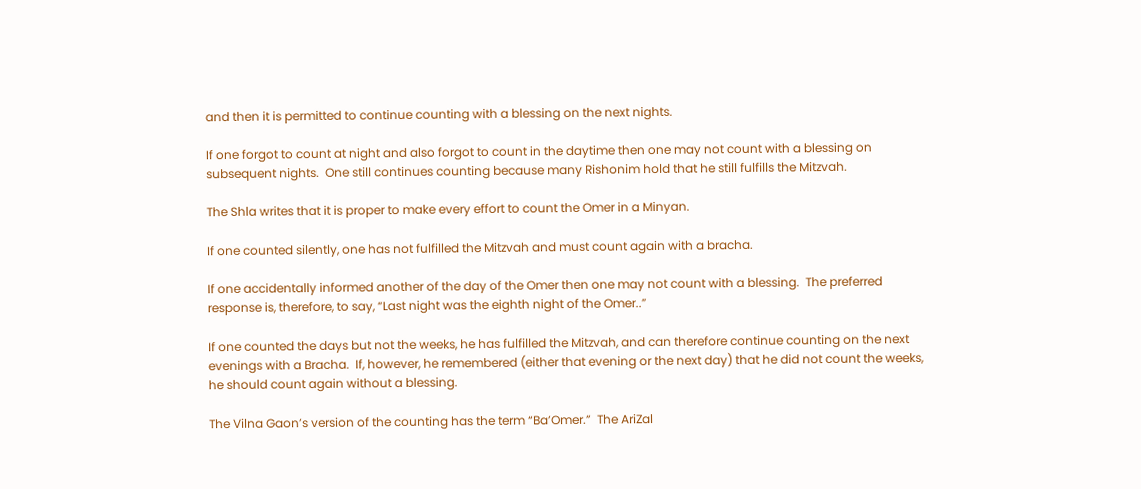and then it is permitted to continue counting with a blessing on the next nights.

If one forgot to count at night and also forgot to count in the daytime then one may not count with a blessing on subsequent nights.  One still continues counting because many Rishonim hold that he still fulfills the Mitzvah.

The Shla writes that it is proper to make every effort to count the Omer in a Minyan.

If one counted silently, one has not fulfilled the Mitzvah and must count again with a bracha.

If one accidentally informed another of the day of the Omer then one may not count with a blessing.  The preferred response is, therefore, to say, “Last night was the eighth night of the Omer..”

If one counted the days but not the weeks, he has fulfilled the Mitzvah, and can therefore continue counting on the next evenings with a Bracha.  If, however, he remembered (either that evening or the next day) that he did not count the weeks, he should count again without a blessing.

The Vilna Gaon’s version of the counting has the term “Ba’Omer.”  The AriZal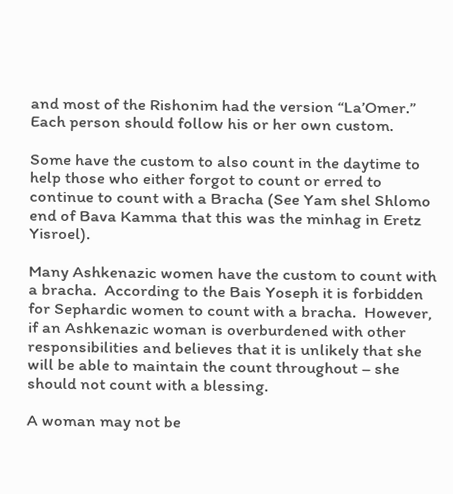and most of the Rishonim had the version “La’Omer.”  Each person should follow his or her own custom.

Some have the custom to also count in the daytime to help those who either forgot to count or erred to continue to count with a Bracha (See Yam shel Shlomo end of Bava Kamma that this was the minhag in Eretz Yisroel).

Many Ashkenazic women have the custom to count with a bracha.  According to the Bais Yoseph it is forbidden for Sephardic women to count with a bracha.  However, if an Ashkenazic woman is overburdened with other responsibilities and believes that it is unlikely that she will be able to maintain the count throughout – she should not count with a blessing.

A woman may not be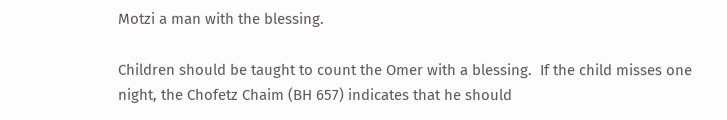Motzi a man with the blessing.

Children should be taught to count the Omer with a blessing.  If the child misses one night, the Chofetz Chaim (BH 657) indicates that he should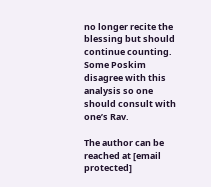no longer recite the blessing but should continue counting.  Some Poskim disagree with this analysis so one should consult with one’s Rav.

The author can be reached at [email protected]